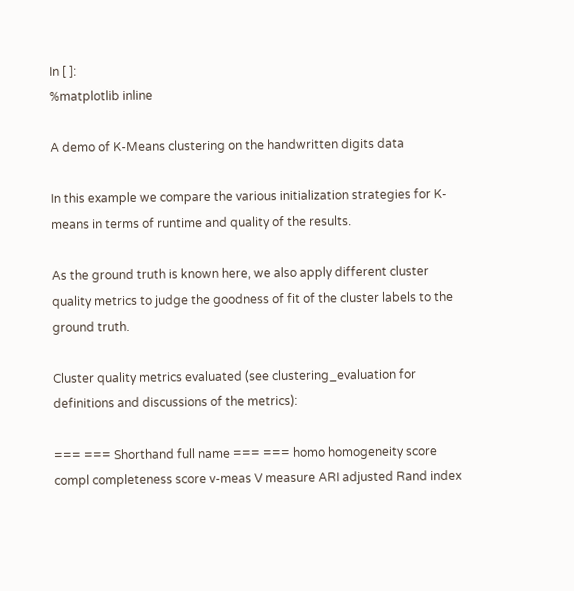In [ ]:
%matplotlib inline

A demo of K-Means clustering on the handwritten digits data

In this example we compare the various initialization strategies for K-means in terms of runtime and quality of the results.

As the ground truth is known here, we also apply different cluster quality metrics to judge the goodness of fit of the cluster labels to the ground truth.

Cluster quality metrics evaluated (see clustering_evaluation for definitions and discussions of the metrics):

=== === Shorthand full name === === homo homogeneity score compl completeness score v-meas V measure ARI adjusted Rand index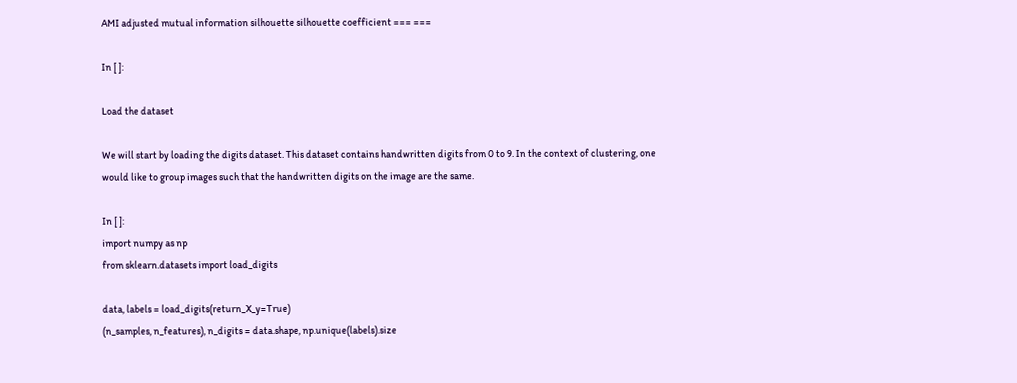AMI adjusted mutual information silhouette silhouette coefficient === ===

In [ ]:

Load the dataset

We will start by loading the digits dataset. This dataset contains handwritten digits from 0 to 9. In the context of clustering, one would like to group images such that the handwritten digits on the image are the same.

In [ ]:
import numpy as np
from sklearn.datasets import load_digits

data, labels = load_digits(return_X_y=True)
(n_samples, n_features), n_digits = data.shape, np.unique(labels).size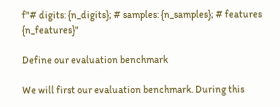f"# digits: {n_digits}; # samples: {n_samples}; # features {n_features}"

Define our evaluation benchmark

We will first our evaluation benchmark. During this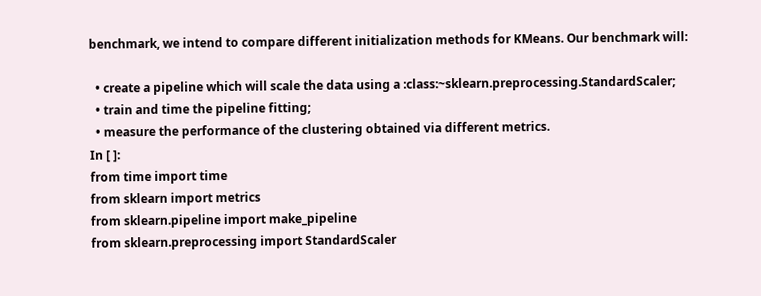benchmark, we intend to compare different initialization methods for KMeans. Our benchmark will:

  • create a pipeline which will scale the data using a :class:~sklearn.preprocessing.StandardScaler;
  • train and time the pipeline fitting;
  • measure the performance of the clustering obtained via different metrics.
In [ ]:
from time import time
from sklearn import metrics
from sklearn.pipeline import make_pipeline
from sklearn.preprocessing import StandardScaler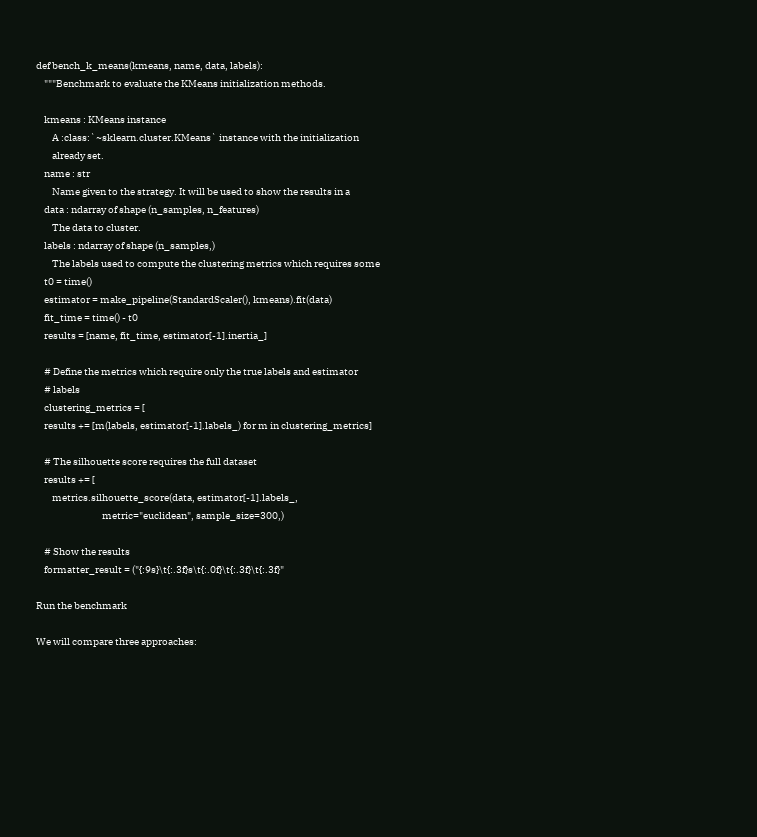def bench_k_means(kmeans, name, data, labels):
    """Benchmark to evaluate the KMeans initialization methods.

    kmeans : KMeans instance
        A :class:`~sklearn.cluster.KMeans` instance with the initialization
        already set.
    name : str
        Name given to the strategy. It will be used to show the results in a
    data : ndarray of shape (n_samples, n_features)
        The data to cluster.
    labels : ndarray of shape (n_samples,)
        The labels used to compute the clustering metrics which requires some
    t0 = time()
    estimator = make_pipeline(StandardScaler(), kmeans).fit(data)
    fit_time = time() - t0
    results = [name, fit_time, estimator[-1].inertia_]

    # Define the metrics which require only the true labels and estimator
    # labels
    clustering_metrics = [
    results += [m(labels, estimator[-1].labels_) for m in clustering_metrics]

    # The silhouette score requires the full dataset
    results += [
        metrics.silhouette_score(data, estimator[-1].labels_,
                                 metric="euclidean", sample_size=300,)

    # Show the results
    formatter_result = ("{:9s}\t{:.3f}s\t{:.0f}\t{:.3f}\t{:.3f}"

Run the benchmark

We will compare three approaches: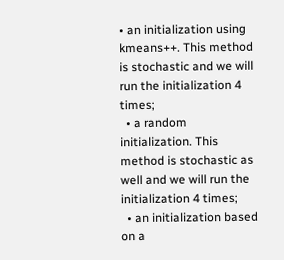• an initialization using kmeans++. This method is stochastic and we will run the initialization 4 times;
  • a random initialization. This method is stochastic as well and we will run the initialization 4 times;
  • an initialization based on a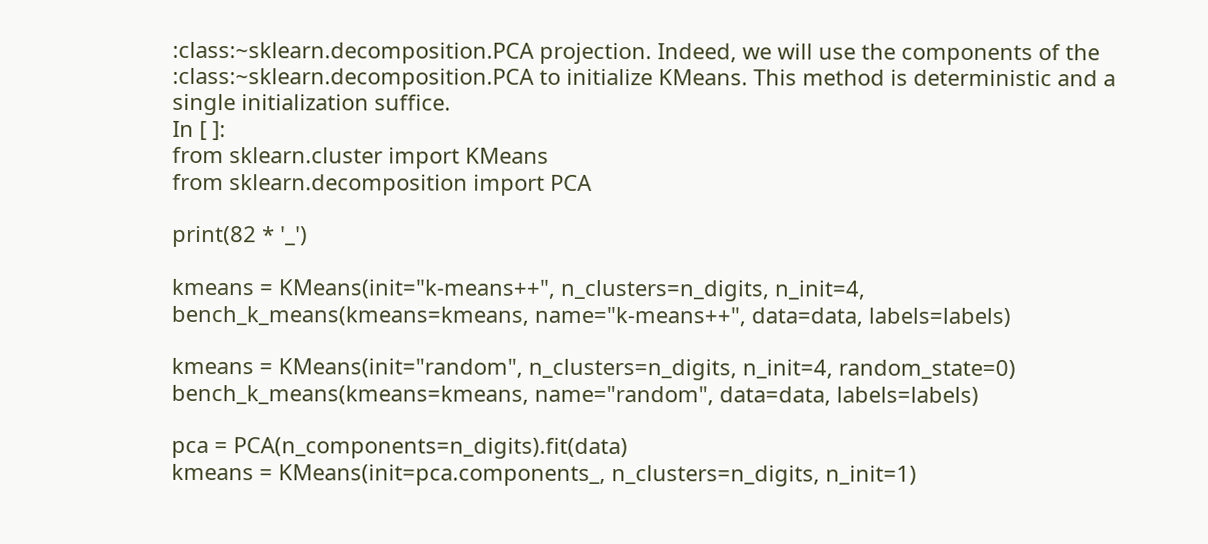:class:~sklearn.decomposition.PCA projection. Indeed, we will use the components of the :class:~sklearn.decomposition.PCA to initialize KMeans. This method is deterministic and a single initialization suffice.
In [ ]:
from sklearn.cluster import KMeans
from sklearn.decomposition import PCA

print(82 * '_')

kmeans = KMeans(init="k-means++", n_clusters=n_digits, n_init=4,
bench_k_means(kmeans=kmeans, name="k-means++", data=data, labels=labels)

kmeans = KMeans(init="random", n_clusters=n_digits, n_init=4, random_state=0)
bench_k_means(kmeans=kmeans, name="random", data=data, labels=labels)

pca = PCA(n_components=n_digits).fit(data)
kmeans = KMeans(init=pca.components_, n_clusters=n_digits, n_init=1)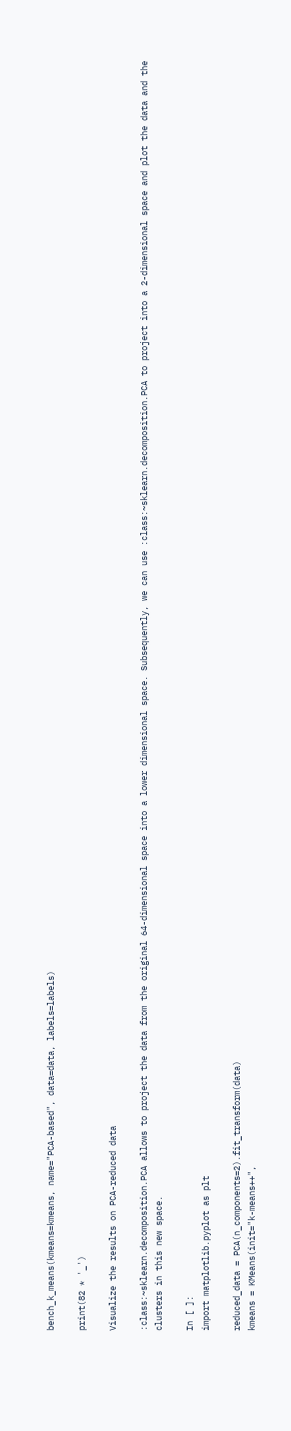bench_k_means(kmeans=kmeans, name="PCA-based", data=data, labels=labels)

print(82 * '_')

Visualize the results on PCA-reduced data

:class:~sklearn.decomposition.PCA allows to project the data from the original 64-dimensional space into a lower dimensional space. Subsequently, we can use :class:~sklearn.decomposition.PCA to project into a 2-dimensional space and plot the data and the clusters in this new space.

In [ ]:
import matplotlib.pyplot as plt

reduced_data = PCA(n_components=2).fit_transform(data)
kmeans = KMeans(init="k-means++",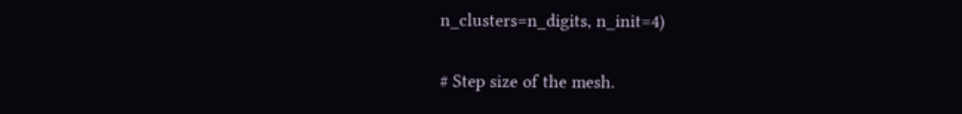n_clusters=n_digits, n_init=4)

# Step size of the mesh.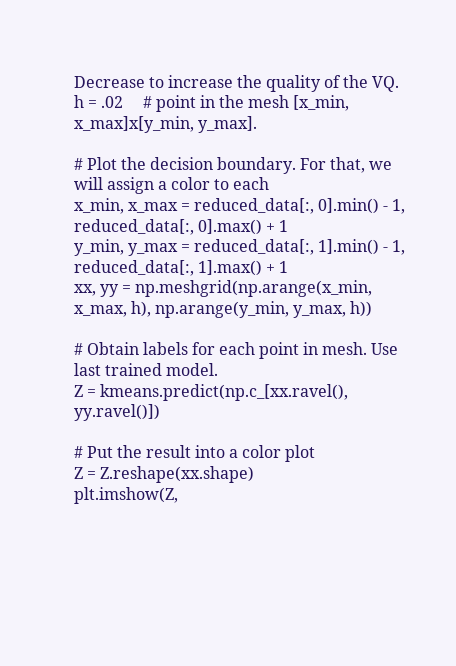Decrease to increase the quality of the VQ.
h = .02     # point in the mesh [x_min, x_max]x[y_min, y_max].

# Plot the decision boundary. For that, we will assign a color to each
x_min, x_max = reduced_data[:, 0].min() - 1, reduced_data[:, 0].max() + 1
y_min, y_max = reduced_data[:, 1].min() - 1, reduced_data[:, 1].max() + 1
xx, yy = np.meshgrid(np.arange(x_min, x_max, h), np.arange(y_min, y_max, h))

# Obtain labels for each point in mesh. Use last trained model.
Z = kmeans.predict(np.c_[xx.ravel(), yy.ravel()])

# Put the result into a color plot
Z = Z.reshape(xx.shape)
plt.imshow(Z,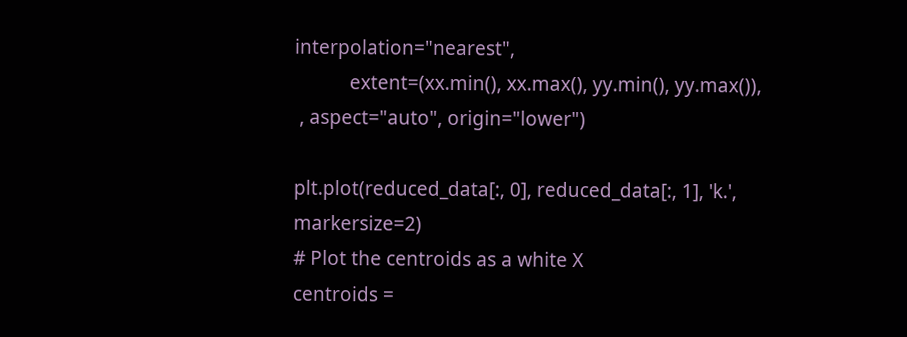interpolation="nearest",
           extent=(xx.min(), xx.max(), yy.min(), yy.max()),
 , aspect="auto", origin="lower")

plt.plot(reduced_data[:, 0], reduced_data[:, 1], 'k.', markersize=2)
# Plot the centroids as a white X
centroids =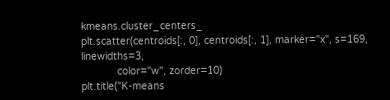kmeans.cluster_centers_
plt.scatter(centroids[:, 0], centroids[:, 1], marker="x", s=169, linewidths=3,
            color="w", zorder=10)
plt.title("K-means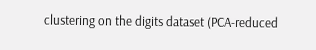clustering on the digits dataset (PCA-reduced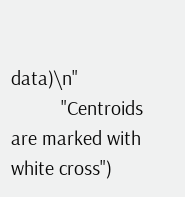data)\n"
          "Centroids are marked with white cross")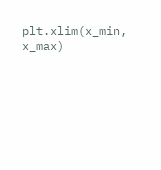plt.xlim(x_min, x_max)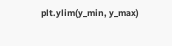plt.ylim(y_min, y_max)